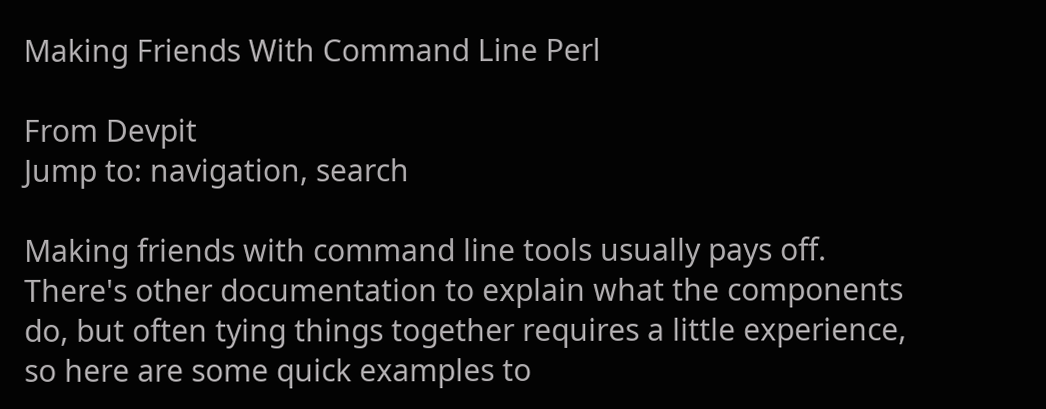Making Friends With Command Line Perl

From Devpit
Jump to: navigation, search

Making friends with command line tools usually pays off. There's other documentation to explain what the components do, but often tying things together requires a little experience, so here are some quick examples to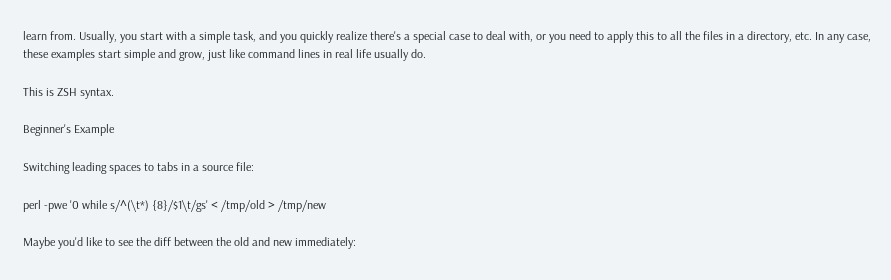learn from. Usually, you start with a simple task, and you quickly realize there's a special case to deal with, or you need to apply this to all the files in a directory, etc. In any case, these examples start simple and grow, just like command lines in real life usually do.

This is ZSH syntax.

Beginner's Example

Switching leading spaces to tabs in a source file:

perl -pwe '0 while s/^(\t*) {8}/$1\t/gs' < /tmp/old > /tmp/new

Maybe you'd like to see the diff between the old and new immediately: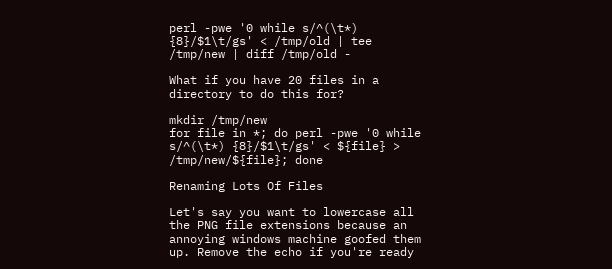perl -pwe '0 while s/^(\t*) {8}/$1\t/gs' < /tmp/old | tee /tmp/new | diff /tmp/old -

What if you have 20 files in a directory to do this for?

mkdir /tmp/new
for file in *; do perl -pwe '0 while s/^(\t*) {8}/$1\t/gs' < ${file} > /tmp/new/${file}; done

Renaming Lots Of Files

Let's say you want to lowercase all the PNG file extensions because an annoying windows machine goofed them up. Remove the echo if you're ready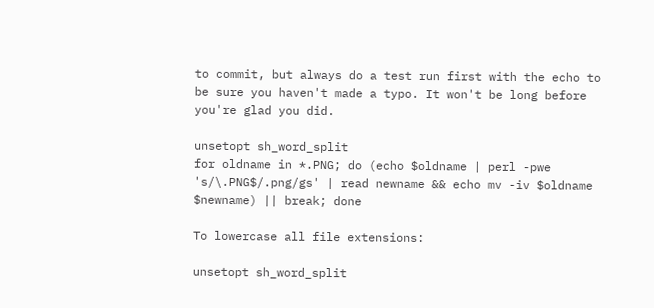to commit, but always do a test run first with the echo to be sure you haven't made a typo. It won't be long before you're glad you did.

unsetopt sh_word_split
for oldname in *.PNG; do (echo $oldname | perl -pwe 's/\.PNG$/.png/gs' | read newname && echo mv -iv $oldname $newname) || break; done

To lowercase all file extensions:

unsetopt sh_word_split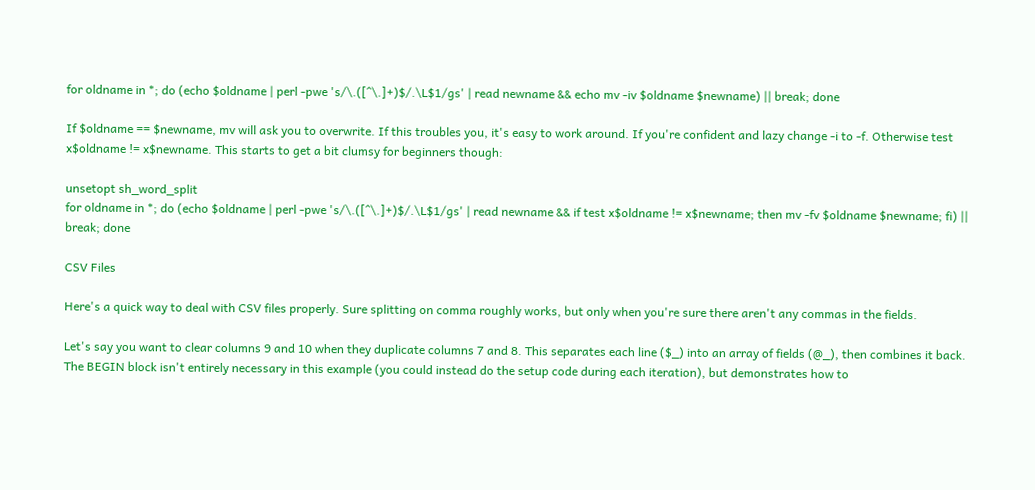for oldname in *; do (echo $oldname | perl -pwe 's/\.([^\.]+)$/.\L$1/gs' | read newname && echo mv -iv $oldname $newname) || break; done

If $oldname == $newname, mv will ask you to overwrite. If this troubles you, it's easy to work around. If you're confident and lazy change -i to -f. Otherwise test x$oldname != x$newname. This starts to get a bit clumsy for beginners though:

unsetopt sh_word_split
for oldname in *; do (echo $oldname | perl -pwe 's/\.([^\.]+)$/.\L$1/gs' | read newname && if test x$oldname != x$newname; then mv -fv $oldname $newname; fi) || break; done

CSV Files

Here's a quick way to deal with CSV files properly. Sure splitting on comma roughly works, but only when you're sure there aren't any commas in the fields.

Let's say you want to clear columns 9 and 10 when they duplicate columns 7 and 8. This separates each line ($_) into an array of fields (@_), then combines it back. The BEGIN block isn't entirely necessary in this example (you could instead do the setup code during each iteration), but demonstrates how to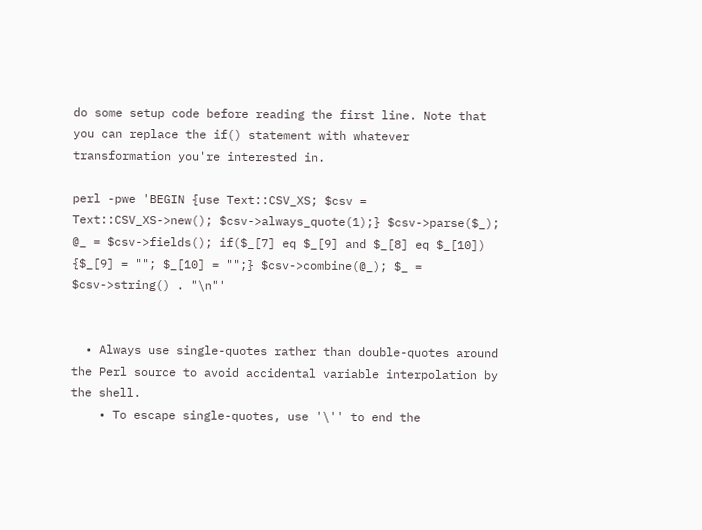do some setup code before reading the first line. Note that you can replace the if() statement with whatever transformation you're interested in.

perl -pwe 'BEGIN {use Text::CSV_XS; $csv = Text::CSV_XS->new(); $csv->always_quote(1);} $csv->parse($_); @_ = $csv->fields(); if($_[7] eq $_[9] and $_[8] eq $_[10]) {$_[9] = ""; $_[10] = "";} $csv->combine(@_); $_ = $csv->string() . "\n"'


  • Always use single-quotes rather than double-quotes around the Perl source to avoid accidental variable interpolation by the shell.
    • To escape single-quotes, use '\'' to end the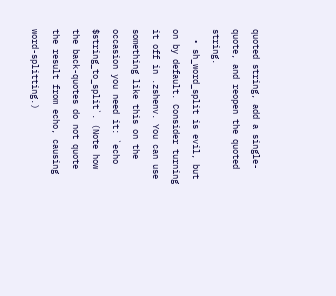quoted string, add a single-quote, and reopen the quoted string.
  • sh_word_split is evil, but on by default. Consider turning it off in .zshenv. You can use something like this on the occasion you need it: `echo $string_to_split`. (Note how the back-quotes do not quote the result from echo, causing word-splitting.)